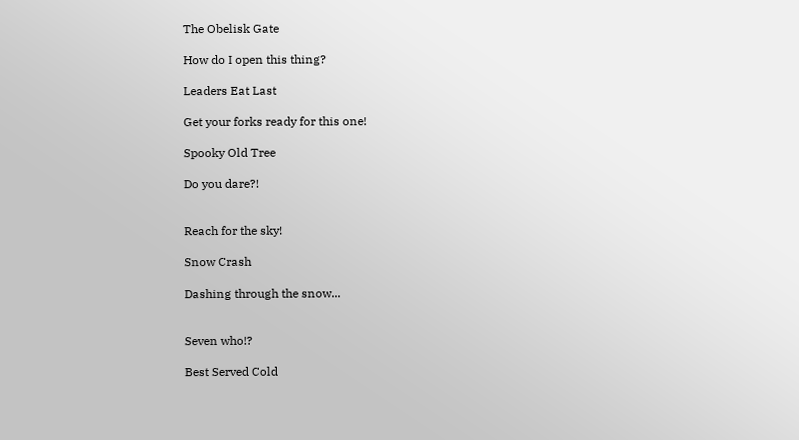The Obelisk Gate

How do I open this thing?

Leaders Eat Last

Get your forks ready for this one!

Spooky Old Tree

Do you dare?!


Reach for the sky!

Snow Crash

Dashing through the snow...


Seven who!?

Best Served Cold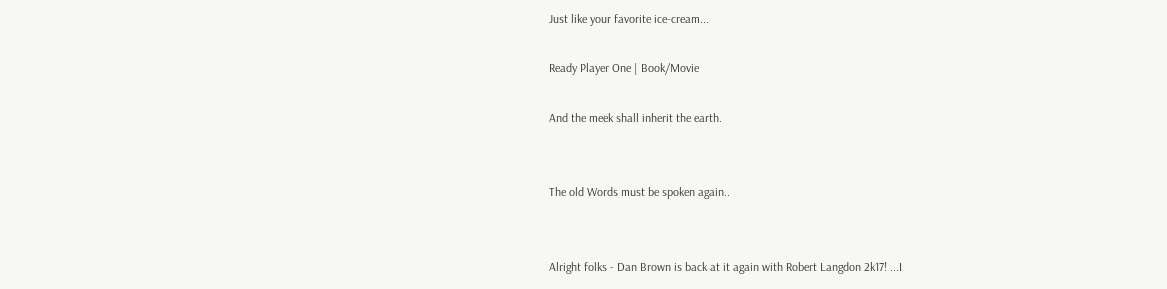Just like your favorite ice-cream...

Ready Player One | Book/Movie

And the meek shall inherit the earth.


The old Words must be spoken again..


Alright folks - Dan Brown is back at it again with Robert Langdon 2k17! ...I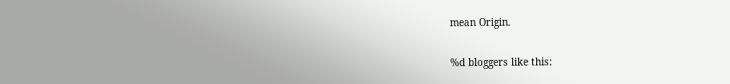mean Origin.

%d bloggers like this: